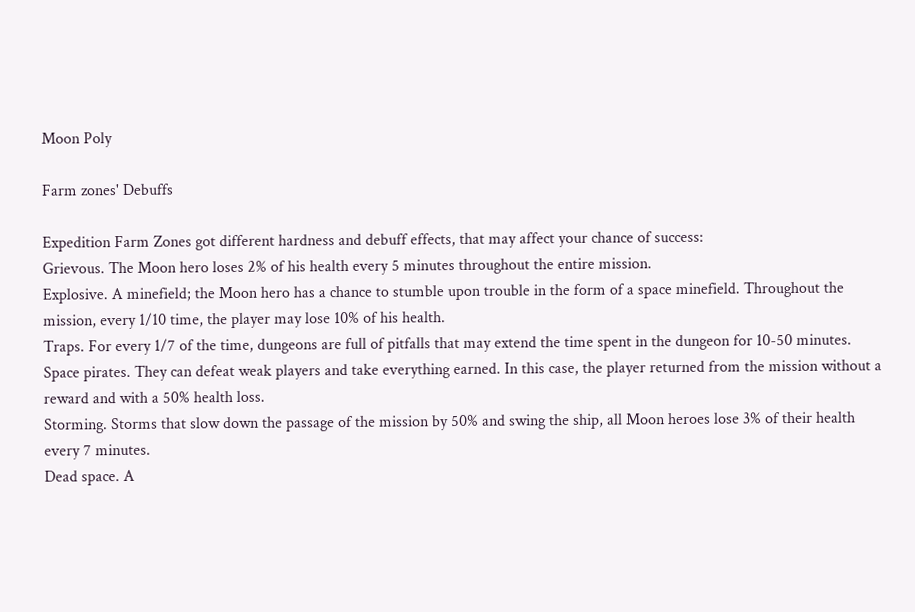Moon Poly

Farm zones' Debuffs

Expedition Farm Zones got different hardness and debuff effects, that may affect your chance of success:
Grievous. The Moon hero loses 2% of his health every 5 minutes throughout the entire mission.
Explosive. A minefield; the Moon hero has a chance to stumble upon trouble in the form of a space minefield. Throughout the mission, every 1/10 time, the player may lose 10% of his health.
Traps. For every 1/7 of the time, dungeons are full of pitfalls that may extend the time spent in the dungeon for 10-50 minutes.
Space pirates. They can defeat weak players and take everything earned. In this case, the player returned from the mission without a reward and with a 50% health loss.
Storming. Storms that slow down the passage of the mission by 50% and swing the ship, all Moon heroes lose 3% of their health every 7 minutes.
Dead space. A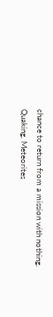chance to return from a mission with nothing.
Quaking. Meteorites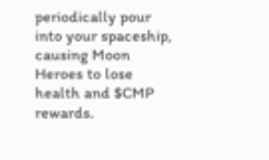periodically pour into your spaceship, causing Moon Heroes to lose health and $CMP rewards.